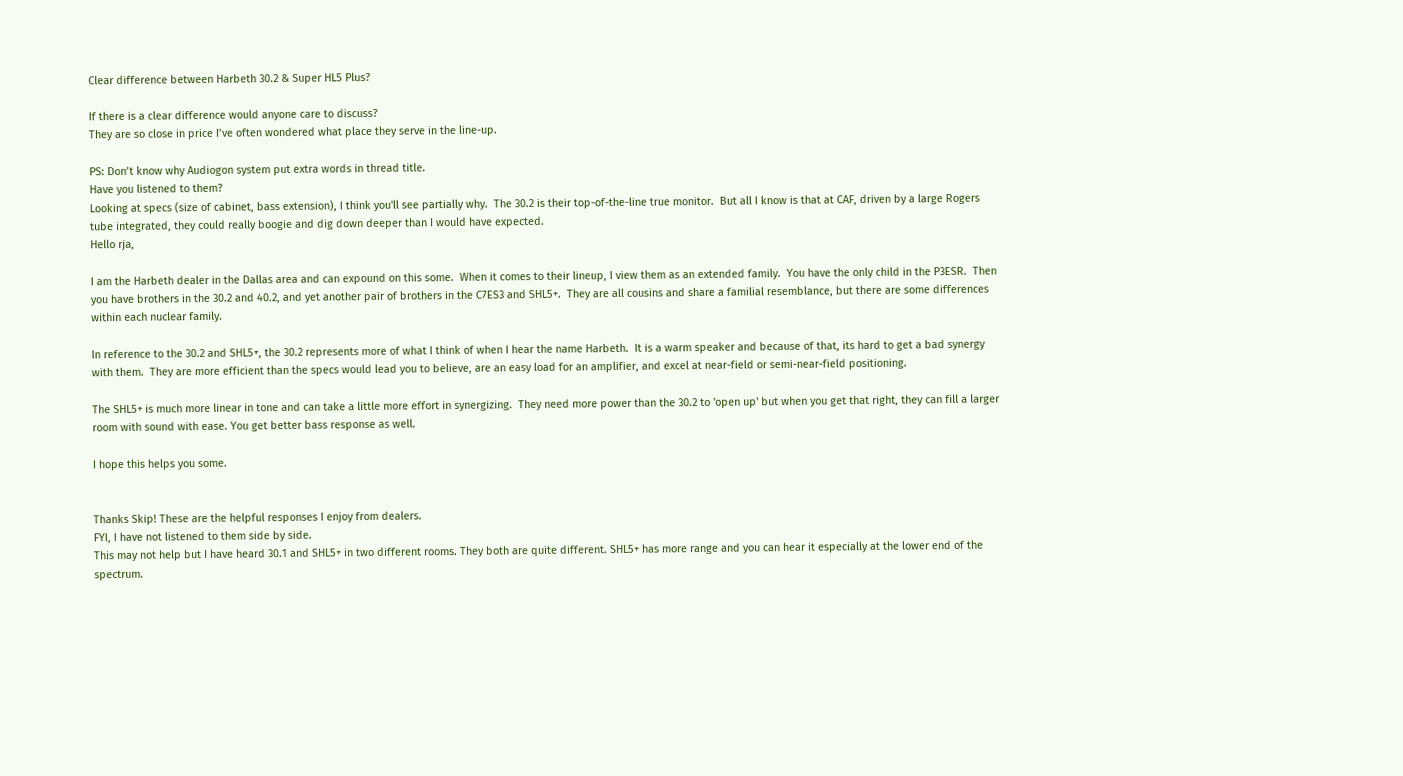Clear difference between Harbeth 30.2 & Super HL5 Plus?

If there is a clear difference would anyone care to discuss?
They are so close in price I’ve often wondered what place they serve in the line-up.

PS: Don’t know why Audiogon system put extra words in thread title.
Have you listened to them?
Looking at specs (size of cabinet, bass extension), I think you'll see partially why.  The 30.2 is their top-of-the-line true monitor.  But all I know is that at CAF, driven by a large Rogers tube integrated, they could really boogie and dig down deeper than I would have expected.
Hello rja,

I am the Harbeth dealer in the Dallas area and can expound on this some.  When it comes to their lineup, I view them as an extended family.  You have the only child in the P3ESR.  Then you have brothers in the 30.2 and 40.2, and yet another pair of brothers in the C7ES3 and SHL5+.  They are all cousins and share a familial resemblance, but there are some differences within each nuclear family.

In reference to the 30.2 and SHL5+, the 30.2 represents more of what I think of when I hear the name Harbeth.  It is a warm speaker and because of that, its hard to get a bad synergy with them.  They are more efficient than the specs would lead you to believe, are an easy load for an amplifier, and excel at near-field or semi-near-field positioning.

The SHL5+ is much more linear in tone and can take a little more effort in synergizing.  They need more power than the 30.2 to 'open up' but when you get that right, they can fill a larger room with sound with ease. You get better bass response as well.

I hope this helps you some.


Thanks Skip! These are the helpful responses I enjoy from dealers.
FYI, I have not listened to them side by side.
This may not help but I have heard 30.1 and SHL5+ in two different rooms. They both are quite different. SHL5+ has more range and you can hear it especially at the lower end of the spectrum.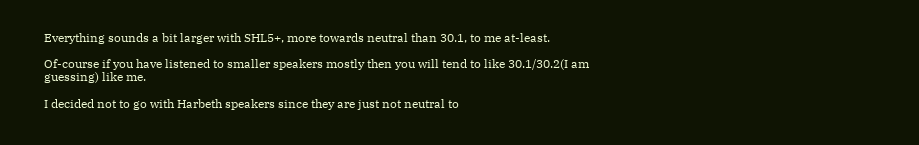Everything sounds a bit larger with SHL5+, more towards neutral than 30.1, to me at-least.

Of-course if you have listened to smaller speakers mostly then you will tend to like 30.1/30.2(I am guessing) like me.

I decided not to go with Harbeth speakers since they are just not neutral to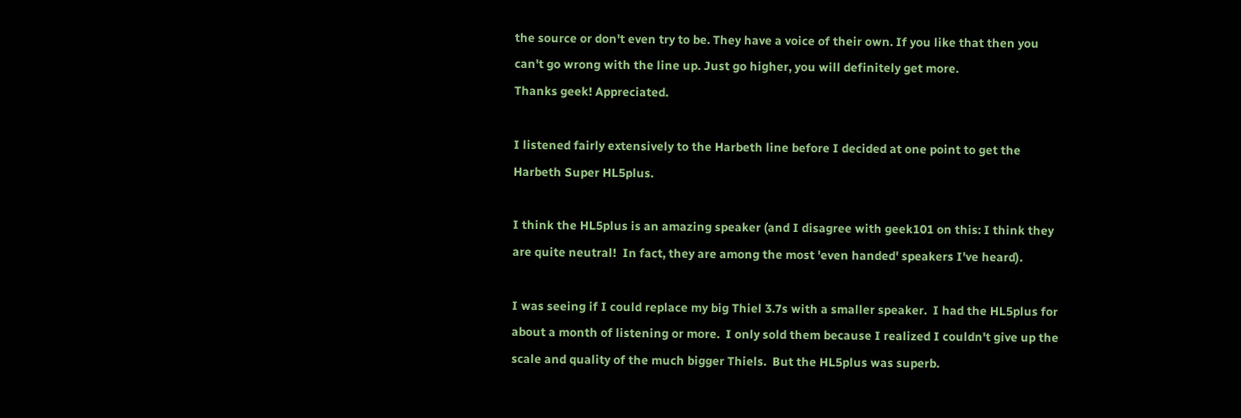the source or don't even try to be. They have a voice of their own. If you like that then you can't go wrong with the line up. Just go higher, you will definitely get more.
Thanks geek! Appreciated.

I listened fairly extensively to the Harbeth line before I decided at one point to get the Harbeth Super HL5plus.

I think the HL5plus is an amazing speaker (and I disagree with geek101 on this: I think they are quite neutral!  In fact, they are among the most 'even handed' speakers I've heard).

I was seeing if I could replace my big Thiel 3.7s with a smaller speaker.  I had the HL5plus for about a month of listening or more.  I only sold them because I realized I couldn't give up the scale and quality of the much bigger Thiels.  But the HL5plus was superb.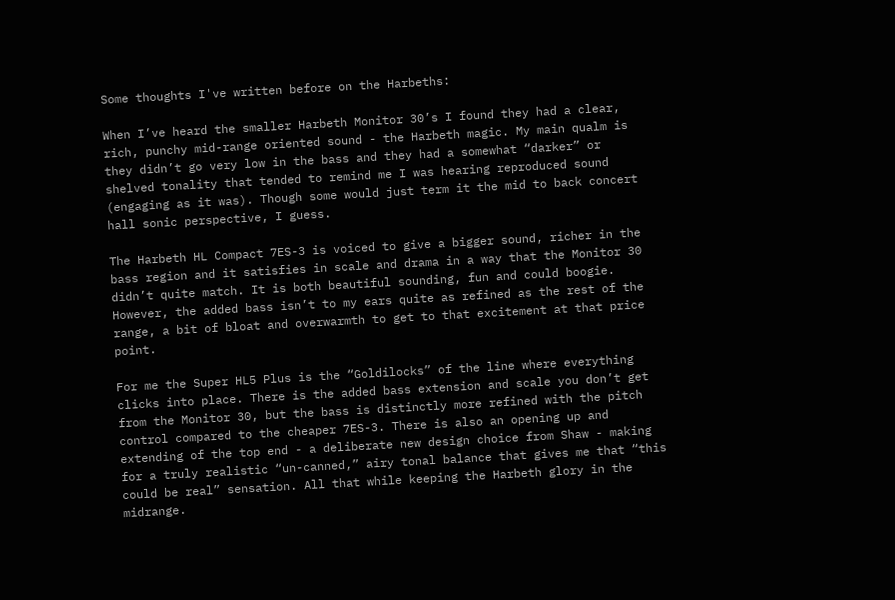Some thoughts I've written before on the Harbeths:

When I’ve heard the smaller Harbeth Monitor 30’s I found they had a clear, rich, punchy mid-range oriented sound - the Harbeth magic. My main qualm is they didn’t go very low in the bass and they had a somewhat “darker” or shelved tonality that tended to remind me I was hearing reproduced sound (engaging as it was). Though some would just term it the mid to back concert hall sonic perspective, I guess.

The Harbeth HL Compact 7ES-3 is voiced to give a bigger sound, richer in the bass region and it satisfies in scale and drama in a way that the Monitor 30 didn’t quite match. It is both beautiful sounding, fun and could boogie. However, the added bass isn’t to my ears quite as refined as the rest of the range, a bit of bloat and overwarmth to get to that excitement at that price point.

For me the Super HL5 Plus is the “Goldilocks” of the line where everything clicks into place. There is the added bass extension and scale you don’t get from the Monitor 30, but the bass is distinctly more refined with the pitch control compared to the cheaper 7ES-3. There is also an opening up and extending of the top end - a deliberate new design choice from Shaw - making for a truly realistic “un-canned,” airy tonal balance that gives me that “this could be real” sensation. All that while keeping the Harbeth glory in the midrange.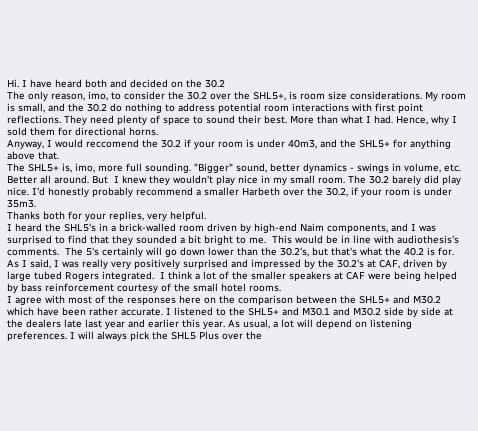Hi. I have heard both and decided on the 30.2
The only reason, imo, to consider the 30.2 over the SHL5+, is room size considerations. My room is small, and the 30.2 do nothing to address potential room interactions with first point reflections. They need plenty of space to sound their best. More than what I had. Hence, why I sold them for directional horns.
Anyway, I would reccomend the 30.2 if your room is under 40m3, and the SHL5+ for anything above that.
The SHL5+ is, imo, more full sounding. "Bigger" sound, better dynamics - swings in volume, etc. Better all around. But  I knew they wouldn't play nice in my small room. The 30.2 barely did play nice. I'd honestly probably recommend a smaller Harbeth over the 30.2, if your room is under 35m3.
Thanks both for your replies, very helpful.
I heard the SHL5's in a brick-walled room driven by high-end Naim components, and I was surprised to find that they sounded a bit bright to me.  This would be in line with audiothesis's comments.  The 5's certainly will go down lower than the 30.2's, but that's what the 40.2 is for.  As I said, I was really very positively surprised and impressed by the 30.2's at CAF, driven by large tubed Rogers integrated.  I think a lot of the smaller speakers at CAF were being helped by bass reinforcement courtesy of the small hotel rooms.
I agree with most of the responses here on the comparison between the SHL5+ and M30.2 which have been rather accurate. I listened to the SHL5+ and M30.1 and M30.2 side by side at the dealers late last year and earlier this year. As usual, a lot will depend on listening preferences. I will always pick the SHL5 Plus over the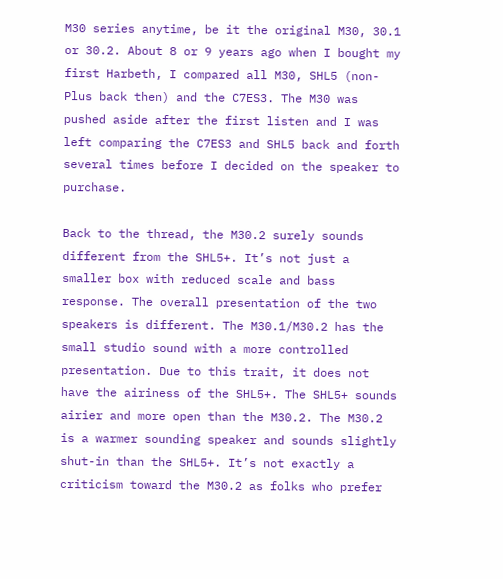M30 series anytime, be it the original M30, 30.1 or 30.2. About 8 or 9 years ago when I bought my first Harbeth, I compared all M30, SHL5 (non-Plus back then) and the C7ES3. The M30 was pushed aside after the first listen and I was left comparing the C7ES3 and SHL5 back and forth several times before I decided on the speaker to purchase.

Back to the thread, the M30.2 surely sounds different from the SHL5+. It’s not just a smaller box with reduced scale and bass response. The overall presentation of the two speakers is different. The M30.1/M30.2 has the small studio sound with a more controlled presentation. Due to this trait, it does not have the airiness of the SHL5+. The SHL5+ sounds airier and more open than the M30.2. The M30.2 is a warmer sounding speaker and sounds slightly shut-in than the SHL5+. It’s not exactly a criticism toward the M30.2 as folks who prefer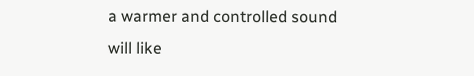a warmer and controlled sound will like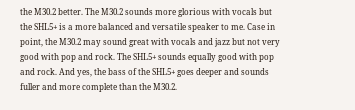the M30.2 better. The M30.2 sounds more glorious with vocals but the SHL5+ is a more balanced and versatile speaker to me. Case in point, the M30.2 may sound great with vocals and jazz but not very good with pop and rock. The SHL5+ sounds equally good with pop and rock. And yes, the bass of the SHL5+ goes deeper and sounds fuller and more complete than the M30.2.